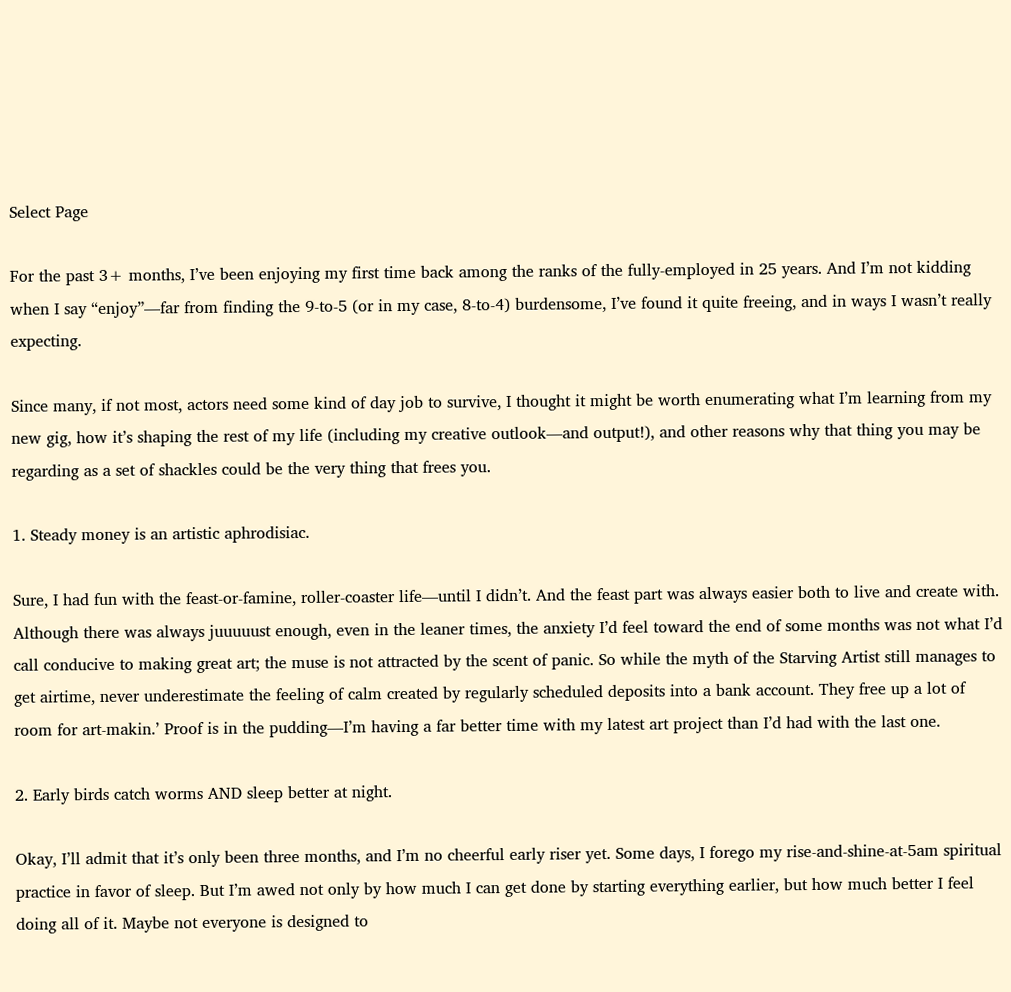Select Page

For the past 3+ months, I’ve been enjoying my first time back among the ranks of the fully-employed in 25 years. And I’m not kidding when I say “enjoy”—far from finding the 9-to-5 (or in my case, 8-to-4) burdensome, I’ve found it quite freeing, and in ways I wasn’t really expecting.

Since many, if not most, actors need some kind of day job to survive, I thought it might be worth enumerating what I’m learning from my new gig, how it’s shaping the rest of my life (including my creative outlook—and output!), and other reasons why that thing you may be regarding as a set of shackles could be the very thing that frees you.

1. Steady money is an artistic aphrodisiac.

Sure, I had fun with the feast-or-famine, roller-coaster life—until I didn’t. And the feast part was always easier both to live and create with. Although there was always juuuuust enough, even in the leaner times, the anxiety I’d feel toward the end of some months was not what I’d call conducive to making great art; the muse is not attracted by the scent of panic. So while the myth of the Starving Artist still manages to get airtime, never underestimate the feeling of calm created by regularly scheduled deposits into a bank account. They free up a lot of room for art-makin.’ Proof is in the pudding—I’m having a far better time with my latest art project than I’d had with the last one.

2. Early birds catch worms AND sleep better at night.

Okay, I’ll admit that it’s only been three months, and I’m no cheerful early riser yet. Some days, I forego my rise-and-shine-at-5am spiritual practice in favor of sleep. But I’m awed not only by how much I can get done by starting everything earlier, but how much better I feel doing all of it. Maybe not everyone is designed to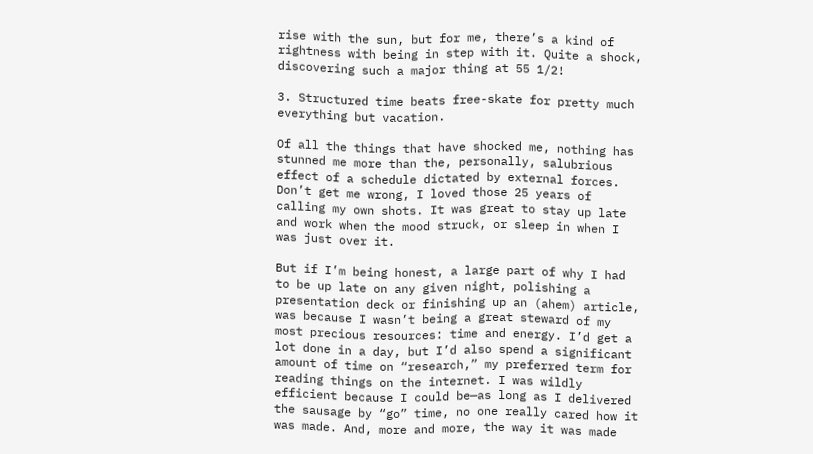rise with the sun, but for me, there’s a kind of rightness with being in step with it. Quite a shock, discovering such a major thing at 55 1/2!

3. Structured time beats free-skate for pretty much everything but vacation.

Of all the things that have shocked me, nothing has stunned me more than the, personally, salubrious effect of a schedule dictated by external forces. Don’t get me wrong, I loved those 25 years of calling my own shots. It was great to stay up late and work when the mood struck, or sleep in when I was just over it.

But if I’m being honest, a large part of why I had to be up late on any given night, polishing a presentation deck or finishing up an (ahem) article, was because I wasn’t being a great steward of my most precious resources: time and energy. I’d get a lot done in a day, but I’d also spend a significant amount of time on “research,” my preferred term for reading things on the internet. I was wildly efficient because I could be—as long as I delivered the sausage by “go” time, no one really cared how it was made. And, more and more, the way it was made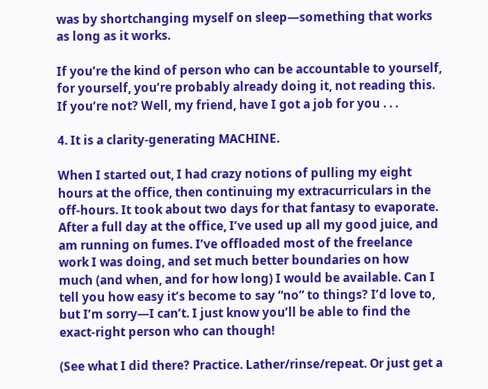was by shortchanging myself on sleep—something that works as long as it works.

If you’re the kind of person who can be accountable to yourself, for yourself, you’re probably already doing it, not reading this. If you’re not? Well, my friend, have I got a job for you . . .

4. It is a clarity-generating MACHINE.

When I started out, I had crazy notions of pulling my eight hours at the office, then continuing my extracurriculars in the off-hours. It took about two days for that fantasy to evaporate. After a full day at the office, I’ve used up all my good juice, and am running on fumes. I’ve offloaded most of the freelance work I was doing, and set much better boundaries on how much (and when, and for how long) I would be available. Can I tell you how easy it’s become to say “no” to things? I’d love to, but I’m sorry—I can’t. I just know you’ll be able to find the exact-right person who can though!

(See what I did there? Practice. Lather/rinse/repeat. Or just get a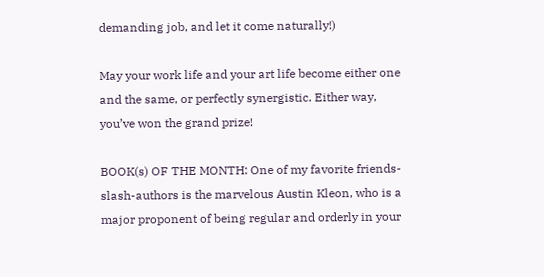demanding job, and let it come naturally!)

May your work life and your art life become either one and the same, or perfectly synergistic. Either way, you’ve won the grand prize!

BOOK(s) OF THE MONTH: One of my favorite friends-slash-authors is the marvelous Austin Kleon, who is a major proponent of being regular and orderly in your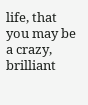life, that you may be a crazy, brilliant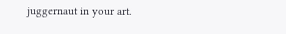juggernaut in your art.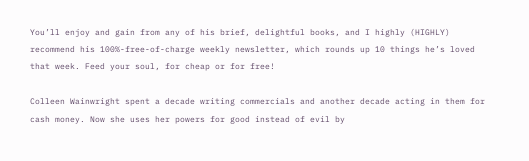You’ll enjoy and gain from any of his brief, delightful books, and I highly (HIGHLY) recommend his 100%-free-of-charge weekly newsletter, which rounds up 10 things he’s loved that week. Feed your soul, for cheap or for free!

Colleen Wainwright spent a decade writing commercials and another decade acting in them for cash money. Now she uses her powers for good instead of evil by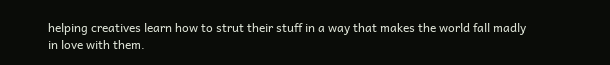helping creatives learn how to strut their stuff in a way that makes the world fall madly in love with them.